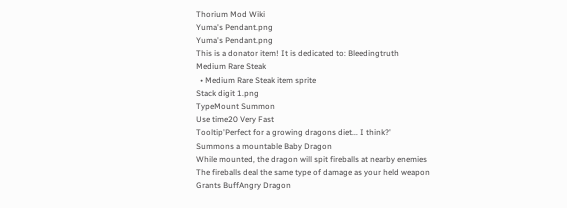Thorium Mod Wiki
Yuma's Pendant.png
Yuma's Pendant.png
This is a donator item! It is dedicated to: Bleedingtruth
Medium Rare Steak
  • Medium Rare Steak item sprite
Stack digit 1.png
TypeMount Summon
Use time20 Very Fast
Tooltip'Perfect for a growing dragons diet... I think?'
Summons a mountable Baby Dragon
While mounted, the dragon will spit fireballs at nearby enemies
The fireballs deal the same type of damage as your held weapon
Grants BuffAngry Dragon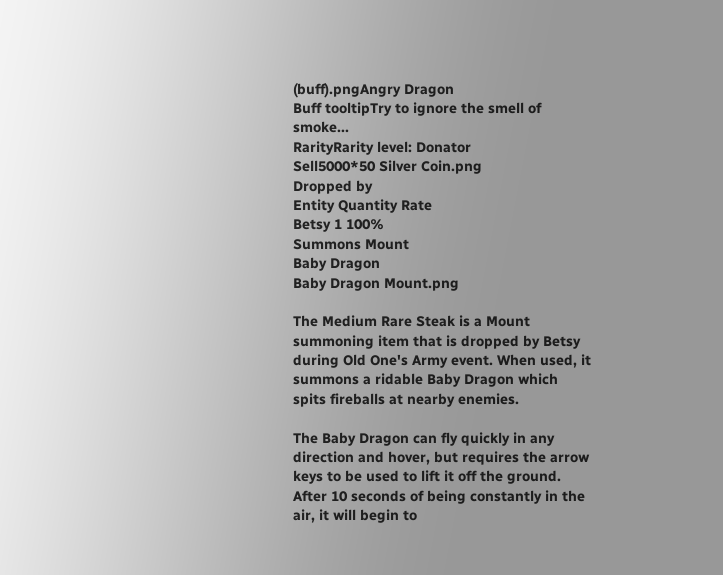(buff).pngAngry Dragon
Buff tooltipTry to ignore the smell of smoke...
RarityRarity level: Donator
Sell5000*50 Silver Coin.png
Dropped by
Entity Quantity Rate
Betsy 1 100%
Summons Mount
Baby Dragon
Baby Dragon Mount.png

The Medium Rare Steak is a Mount summoning item that is dropped by Betsy during Old One's Army event. When used, it summons a ridable Baby Dragon which spits fireballs at nearby enemies.

The Baby Dragon can fly quickly in any direction and hover, but requires the arrow keys to be used to lift it off the ground. After 10 seconds of being constantly in the air, it will begin to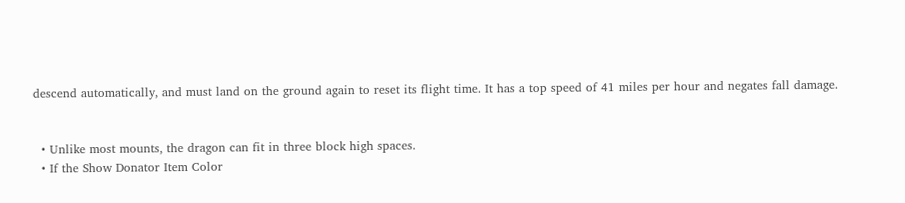descend automatically, and must land on the ground again to reset its flight time. It has a top speed of 41 miles per hour and negates fall damage.


  • Unlike most mounts, the dragon can fit in three block high spaces.
  • If the Show Donator Item Color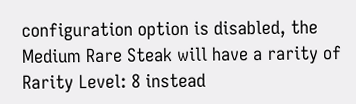configuration option is disabled, the Medium Rare Steak will have a rarity of Rarity Level: 8 instead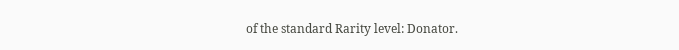of the standard Rarity level: Donator.